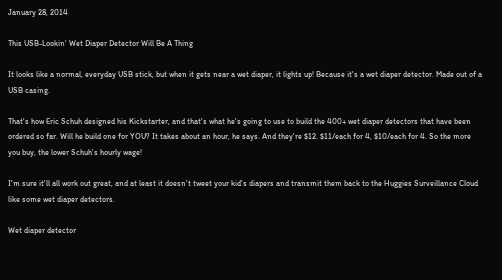January 28, 2014

This USB-Lookin' Wet Diaper Detector Will Be A Thing

It looks like a normal, everyday USB stick, but when it gets near a wet diaper, it lights up! Because it's a wet diaper detector. Made out of a USB casing.

That's how Eric Schuh designed his Kickstarter, and that's what he's going to use to build the 400+ wet diaper detectors that have been ordered so far. Will he build one for YOU? It takes about an hour, he says. And they're $12. $11/each for 4, $10/each for 4. So the more you buy, the lower Schuh's hourly wage!

I'm sure it'll all work out great, and at least it doesn't tweet your kid's diapers and transmit them back to the Huggies Surveillance Cloud like some wet diaper detectors.

Wet diaper detector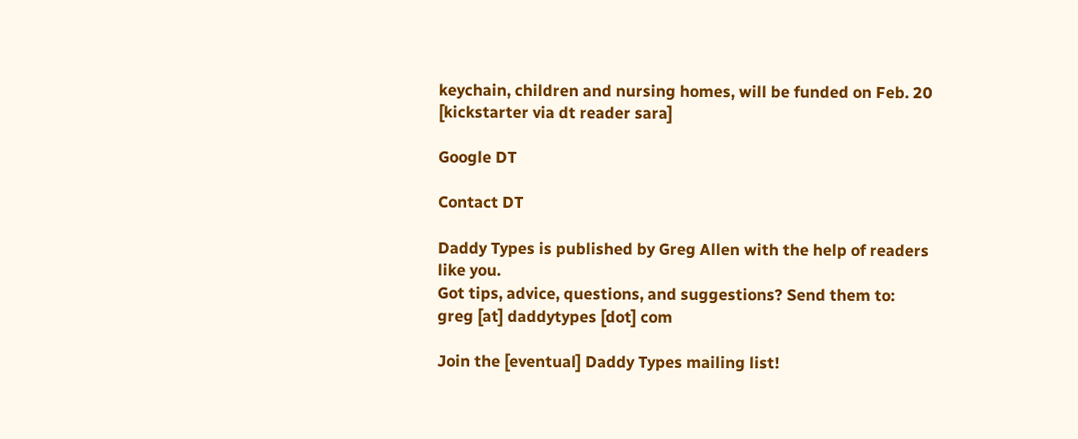keychain, children and nursing homes, will be funded on Feb. 20 [kickstarter via dt reader sara]

Google DT

Contact DT

Daddy Types is published by Greg Allen with the help of readers like you.
Got tips, advice, questions, and suggestions? Send them to:
greg [at] daddytypes [dot] com

Join the [eventual] Daddy Types mailing list!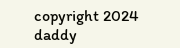copyright 2024 daddy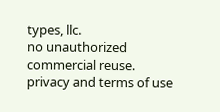types, llc.
no unauthorized commercial reuse.
privacy and terms of use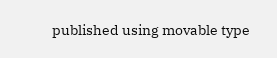published using movable type